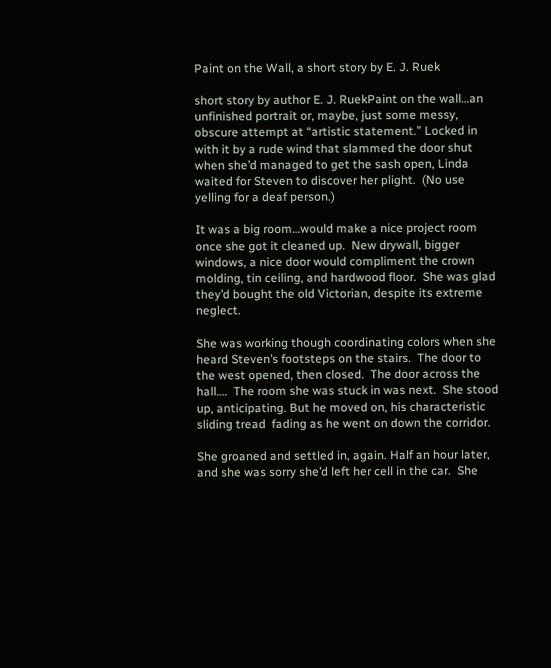Paint on the Wall, a short story by E. J. Ruek

short story by author E. J. RuekPaint on the wall…an unfinished portrait or, maybe, just some messy, obscure attempt at “artistic statement.” Locked in with it by a rude wind that slammed the door shut when she’d managed to get the sash open, Linda waited for Steven to discover her plight.  (No use yelling for a deaf person.)

It was a big room…would make a nice project room once she got it cleaned up.  New drywall, bigger windows, a nice door would compliment the crown molding, tin ceiling, and hardwood floor.  She was glad they’d bought the old Victorian, despite its extreme neglect.

She was working though coordinating colors when she heard Steven’s footsteps on the stairs.  The door to the west opened, then closed.  The door across the hall….  The room she was stuck in was next.  She stood up, anticipating. But he moved on, his characteristic sliding tread  fading as he went on down the corridor.

She groaned and settled in, again. Half an hour later, and she was sorry she’d left her cell in the car.  She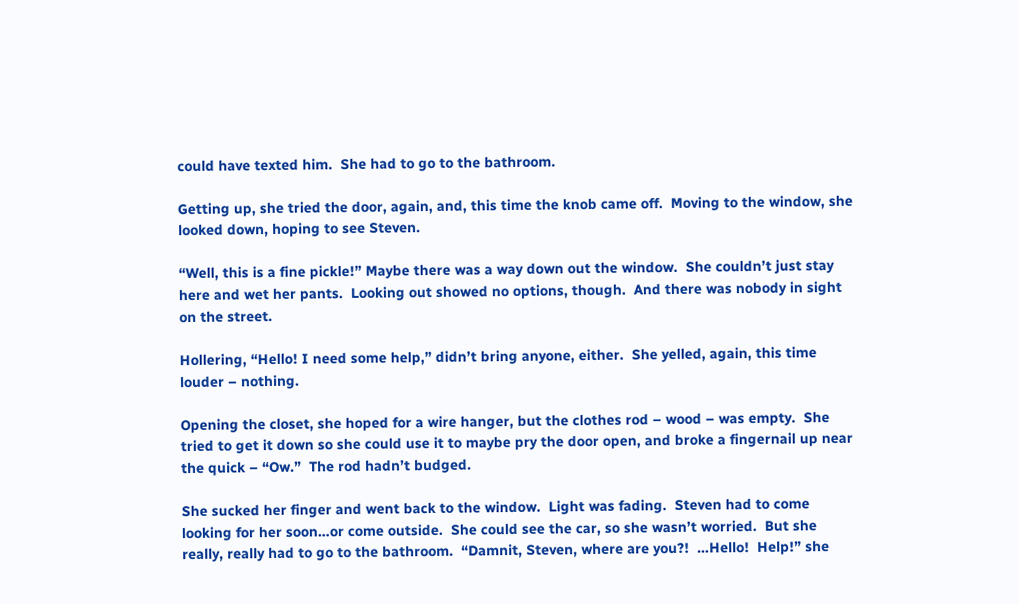could have texted him.  She had to go to the bathroom.

Getting up, she tried the door, again, and, this time the knob came off.  Moving to the window, she looked down, hoping to see Steven.

“Well, this is a fine pickle!” Maybe there was a way down out the window.  She couldn’t just stay here and wet her pants.  Looking out showed no options, though.  And there was nobody in sight on the street.

Hollering, “Hello! I need some help,” didn’t bring anyone, either.  She yelled, again, this time louder – nothing.

Opening the closet, she hoped for a wire hanger, but the clothes rod – wood – was empty.  She tried to get it down so she could use it to maybe pry the door open, and broke a fingernail up near the quick – “Ow.”  The rod hadn’t budged.

She sucked her finger and went back to the window.  Light was fading.  Steven had to come looking for her soon…or come outside.  She could see the car, so she wasn’t worried.  But she really, really had to go to the bathroom.  “Damnit, Steven, where are you?!  …Hello!  Help!” she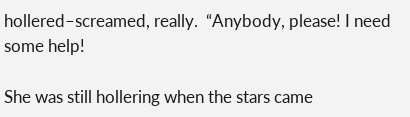hollered–screamed, really.  “Anybody, please! I need some help!

She was still hollering when the stars came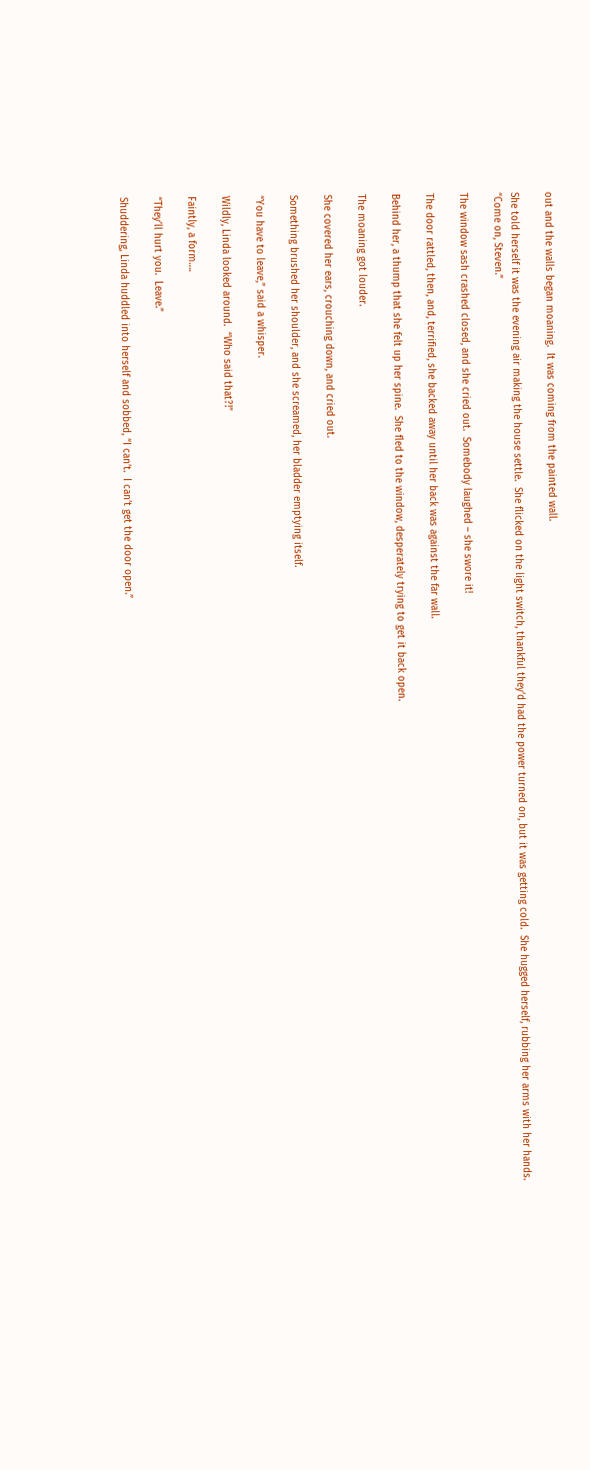out and the walls began moaning.  It was coming from the painted wall.

She told herself it was the evening air making the house settle.  She flicked on the light switch, thankful they’d had the power turned on, but it was getting cold.  She hugged herself, rubbing her arms with her hands.  “Come on, Steven.”

The window sash crashed closed, and she cried out.  Somebody laughed – she swore it!

The door rattled, then, and, terrified, she backed away until her back was against the far wall.

Behind her, a thump that she felt up her spine.  She fled to the window, desperately trying to get it back open.

The moaning got louder.

She covered her ears, crouching down, and cried out.

Something brushed her shoulder, and she screamed, her bladder emptying itself.

“You have to leave,” said a whisper.

Wildly, Linda looked around.  “Who said that?!”

Faintly, a form….

“They’ll hurt you.  Leave.”

Shuddering, Linda huddled into herself and sobbed, “I can’t.  I can’t get the door open.”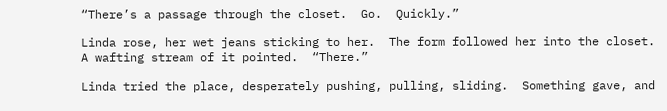“There’s a passage through the closet.  Go.  Quickly.”

Linda rose, her wet jeans sticking to her.  The form followed her into the closet.  A wafting stream of it pointed.  “There.”

Linda tried the place, desperately pushing, pulling, sliding.  Something gave, and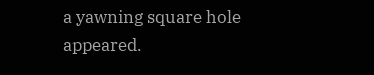a yawning square hole appeared.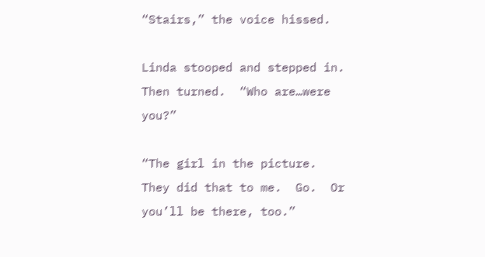“Stairs,” the voice hissed.

Linda stooped and stepped in.  Then turned.  “Who are…were you?”

“The girl in the picture.  They did that to me.  Go.  Or you’ll be there, too.”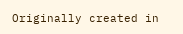Originally created in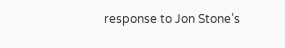response to Jon Stone’s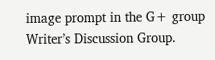image prompt in the G+ group Writer’s Discussion Group.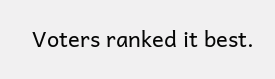Voters ranked it best.